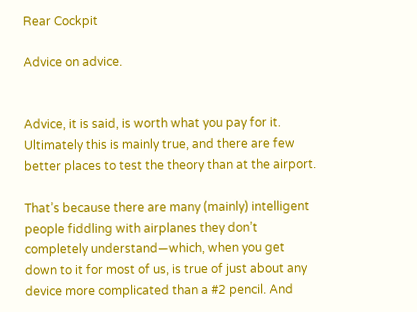Rear Cockpit

Advice on advice.


Advice, it is said, is worth what you pay for it. Ultimately this is mainly true, and there are few better places to test the theory than at the airport.

That’s because there are many (mainly) intelligent people fiddling with airplanes they don’t completely understand—which, when you get down to it for most of us, is true of just about any device more complicated than a #2 pencil. And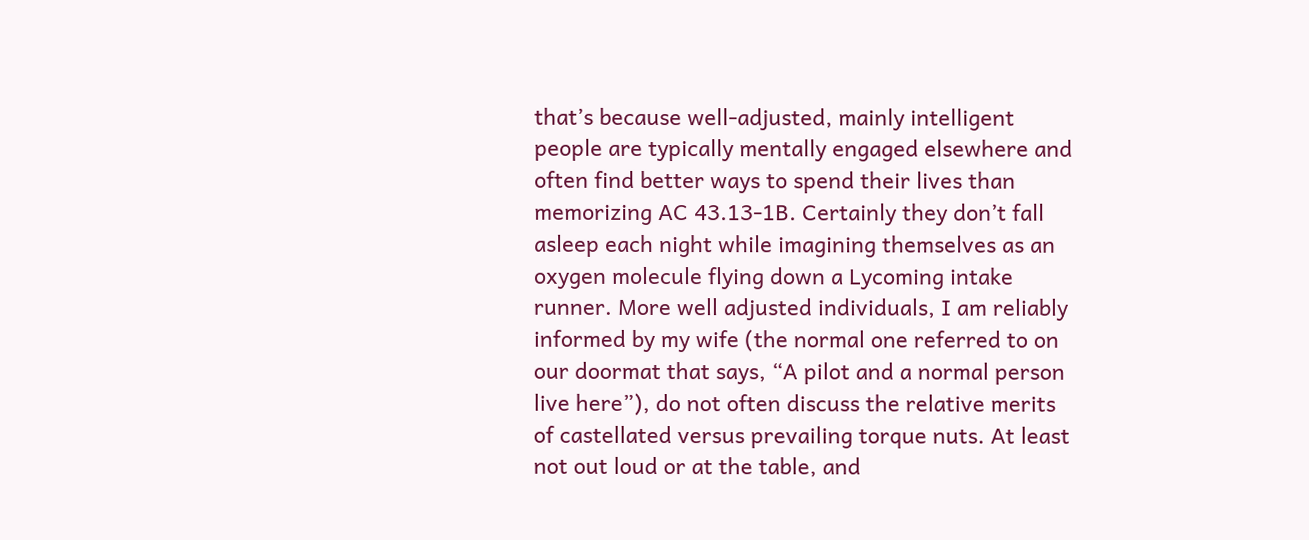that’s because well-adjusted, mainly intelligent people are typically mentally engaged elsewhere and often find better ways to spend their lives than memorizing AC 43.13-1B. Certainly they don’t fall asleep each night while imagining themselves as an oxygen molecule flying down a Lycoming intake runner. More well adjusted individuals, I am reliably informed by my wife (the normal one referred to on our doormat that says, “A pilot and a normal person live here”), do not often discuss the relative merits of castellated versus prevailing torque nuts. At least not out loud or at the table, and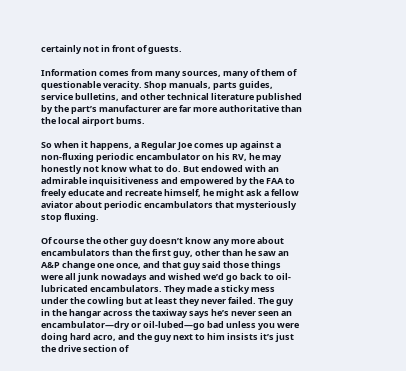certainly not in front of guests.

Information comes from many sources, many of them of questionable veracity. Shop manuals, parts guides, service bulletins, and other technical literature published by the part’s manufacturer are far more authoritative than the local airport bums.

So when it happens, a Regular Joe comes up against a non-fluxing periodic encambulator on his RV, he may honestly not know what to do. But endowed with an admirable inquisitiveness and empowered by the FAA to freely educate and recreate himself, he might ask a fellow aviator about periodic encambulators that mysteriously stop fluxing.

Of course the other guy doesn’t know any more about encambulators than the first guy, other than he saw an A&P change one once, and that guy said those things were all junk nowadays and wished we’d go back to oil-lubricated encambulators. They made a sticky mess under the cowling but at least they never failed. The guy in the hangar across the taxiway says he’s never seen an encambulator—dry or oil-lubed—go bad unless you were doing hard acro, and the guy next to him insists it’s just the drive section of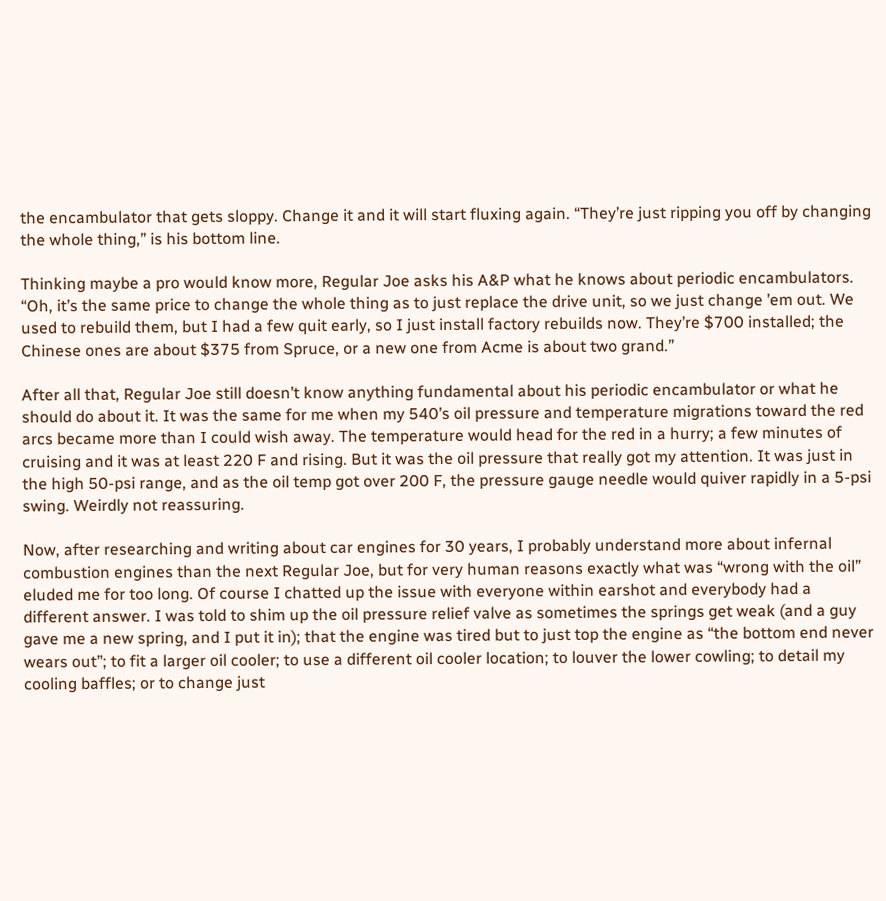the encambulator that gets sloppy. Change it and it will start fluxing again. “They’re just ripping you off by changing the whole thing,” is his bottom line.

Thinking maybe a pro would know more, Regular Joe asks his A&P what he knows about periodic encambulators. “Oh, it’s the same price to change the whole thing as to just replace the drive unit, so we just change ’em out. We used to rebuild them, but I had a few quit early, so I just install factory rebuilds now. They’re $700 installed; the Chinese ones are about $375 from Spruce, or a new one from Acme is about two grand.”

After all that, Regular Joe still doesn’t know anything fundamental about his periodic encambulator or what he should do about it. It was the same for me when my 540’s oil pressure and temperature migrations toward the red arcs became more than I could wish away. The temperature would head for the red in a hurry; a few minutes of cruising and it was at least 220 F and rising. But it was the oil pressure that really got my attention. It was just in the high 50-psi range, and as the oil temp got over 200 F, the pressure gauge needle would quiver rapidly in a 5-psi swing. Weirdly not reassuring.

Now, after researching and writing about car engines for 30 years, I probably understand more about infernal combustion engines than the next Regular Joe, but for very human reasons exactly what was “wrong with the oil” eluded me for too long. Of course I chatted up the issue with everyone within earshot and everybody had a different answer. I was told to shim up the oil pressure relief valve as sometimes the springs get weak (and a guy gave me a new spring, and I put it in); that the engine was tired but to just top the engine as “the bottom end never wears out”; to fit a larger oil cooler; to use a different oil cooler location; to louver the lower cowling; to detail my cooling baffles; or to change just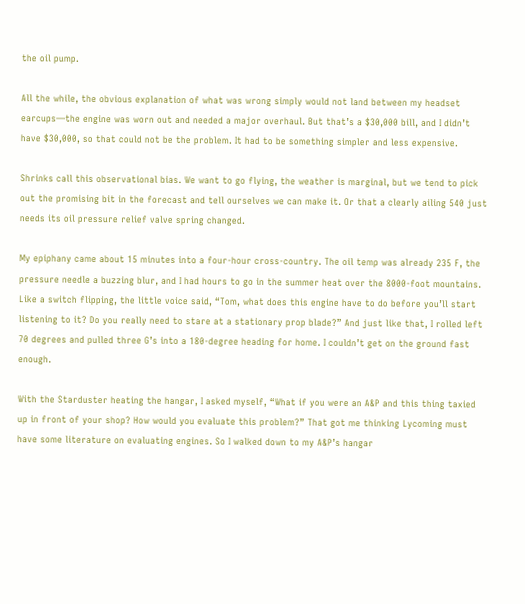the oil pump.

All the while, the obvious explanation of what was wrong simply would not land between my headset earcups—the engine was worn out and needed a major overhaul. But that’s a $30,000 bill, and I didn’t have $30,000, so that could not be the problem. It had to be something simpler and less expensive.

Shrinks call this observational bias. We want to go flying, the weather is marginal, but we tend to pick out the promising bit in the forecast and tell ourselves we can make it. Or that a clearly ailing 540 just needs its oil pressure relief valve spring changed.

My epiphany came about 15 minutes into a four-hour cross-country. The oil temp was already 235 F, the pressure needle a buzzing blur, and I had hours to go in the summer heat over the 8000-foot mountains. Like a switch flipping, the little voice said, “Tom, what does this engine have to do before you’ll start listening to it? Do you really need to stare at a stationary prop blade?” And just like that, I rolled left 70 degrees and pulled three G’s into a 180-degree heading for home. I couldn’t get on the ground fast enough.

With the Starduster heating the hangar, I asked myself, “What if you were an A&P and this thing taxied up in front of your shop? How would you evaluate this problem?” That got me thinking Lycoming must have some literature on evaluating engines. So I walked down to my A&P’s hangar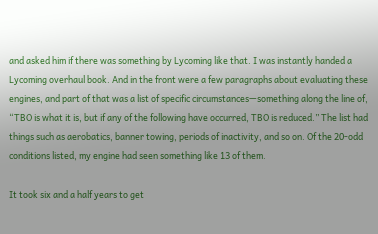and asked him if there was something by Lycoming like that. I was instantly handed a Lycoming overhaul book. And in the front were a few paragraphs about evaluating these engines, and part of that was a list of specific circumstances—something along the line of, “TBO is what it is, but if any of the following have occurred, TBO is reduced.” The list had things such as aerobatics, banner towing, periods of inactivity, and so on. Of the 20-odd conditions listed, my engine had seen something like 13 of them.

It took six and a half years to get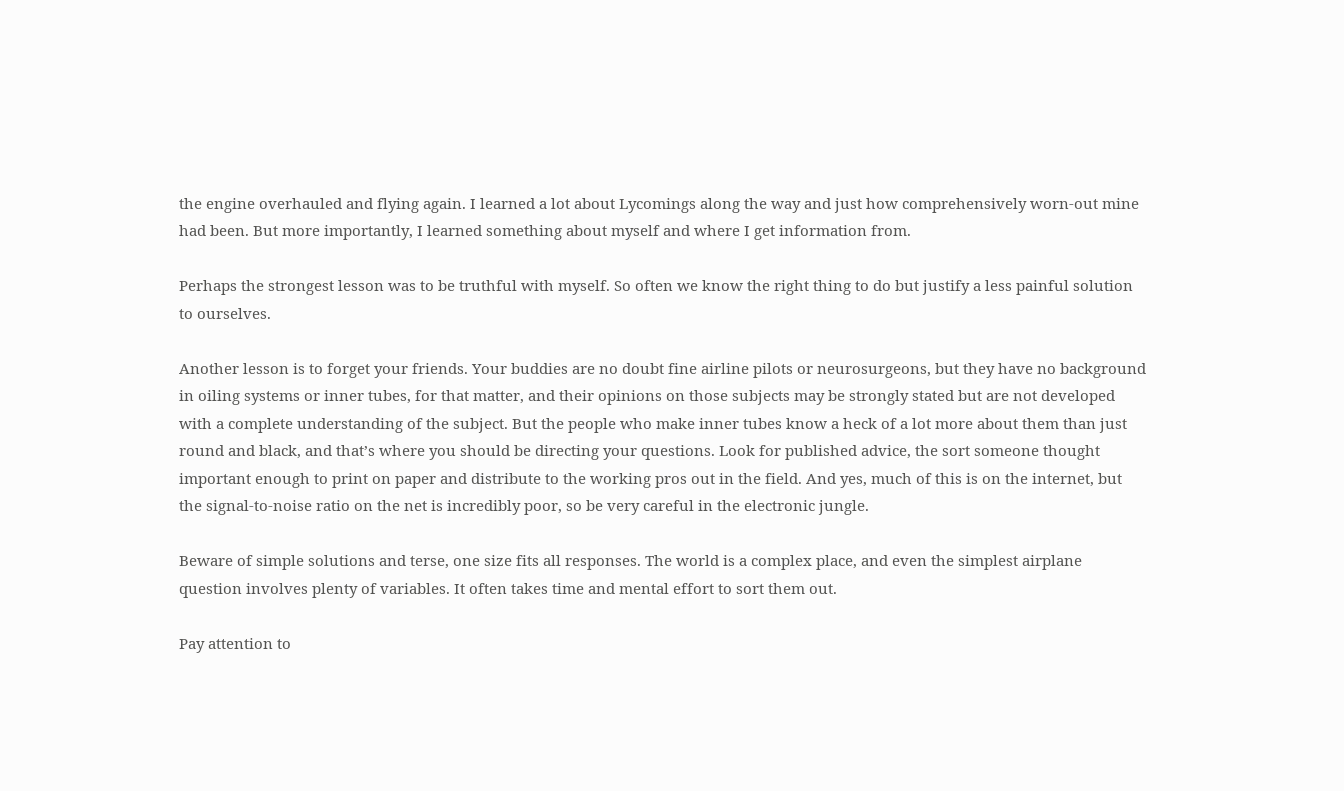the engine overhauled and flying again. I learned a lot about Lycomings along the way and just how comprehensively worn-out mine had been. But more importantly, I learned something about myself and where I get information from.

Perhaps the strongest lesson was to be truthful with myself. So often we know the right thing to do but justify a less painful solution to ourselves.

Another lesson is to forget your friends. Your buddies are no doubt fine airline pilots or neurosurgeons, but they have no background in oiling systems or inner tubes, for that matter, and their opinions on those subjects may be strongly stated but are not developed with a complete understanding of the subject. But the people who make inner tubes know a heck of a lot more about them than just round and black, and that’s where you should be directing your questions. Look for published advice, the sort someone thought important enough to print on paper and distribute to the working pros out in the field. And yes, much of this is on the internet, but the signal-to-noise ratio on the net is incredibly poor, so be very careful in the electronic jungle.

Beware of simple solutions and terse, one size fits all responses. The world is a complex place, and even the simplest airplane question involves plenty of variables. It often takes time and mental effort to sort them out.

Pay attention to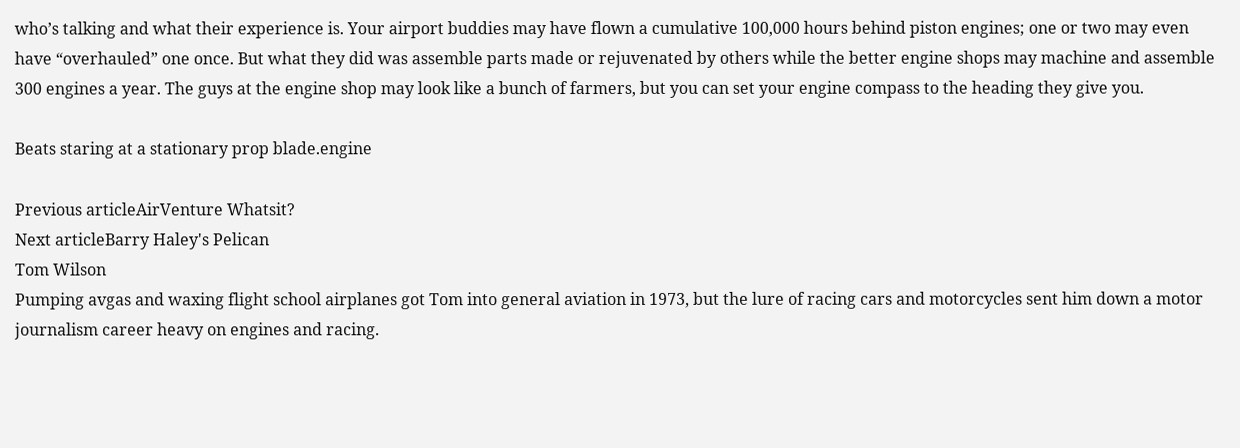who’s talking and what their experience is. Your airport buddies may have flown a cumulative 100,000 hours behind piston engines; one or two may even have “overhauled” one once. But what they did was assemble parts made or rejuvenated by others while the better engine shops may machine and assemble 300 engines a year. The guys at the engine shop may look like a bunch of farmers, but you can set your engine compass to the heading they give you.

Beats staring at a stationary prop blade.engine

Previous articleAirVenture Whatsit?
Next articleBarry Haley's Pelican
Tom Wilson
Pumping avgas and waxing flight school airplanes got Tom into general aviation in 1973, but the lure of racing cars and motorcycles sent him down a motor journalism career heavy on engines and racing.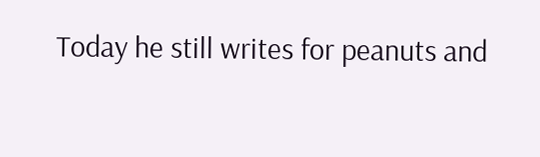Today he still writes for peanuts and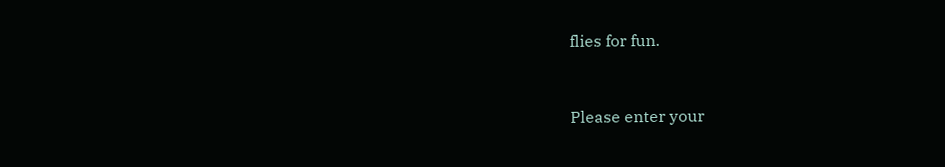flies for fun.


Please enter your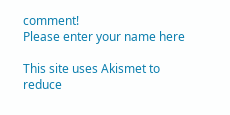comment!
Please enter your name here

This site uses Akismet to reduce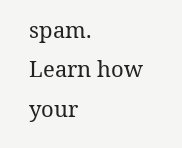spam. Learn how your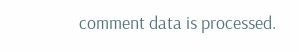comment data is processed.